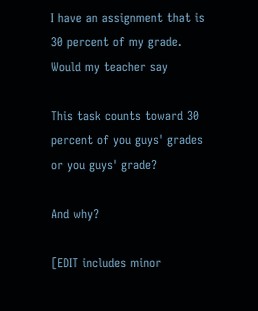I have an assignment that is 30 percent of my grade. Would my teacher say

This task counts toward 30 percent of you guys' grades or you guys' grade?

And why?

[EDIT includes minor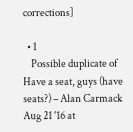corrections]

  • 1
    Possible duplicate of Have a seat, guys (have seats?) – Alan Carmack Aug 21 '16 at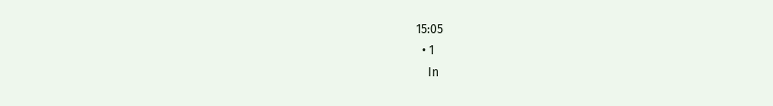15:05
  • 1
    In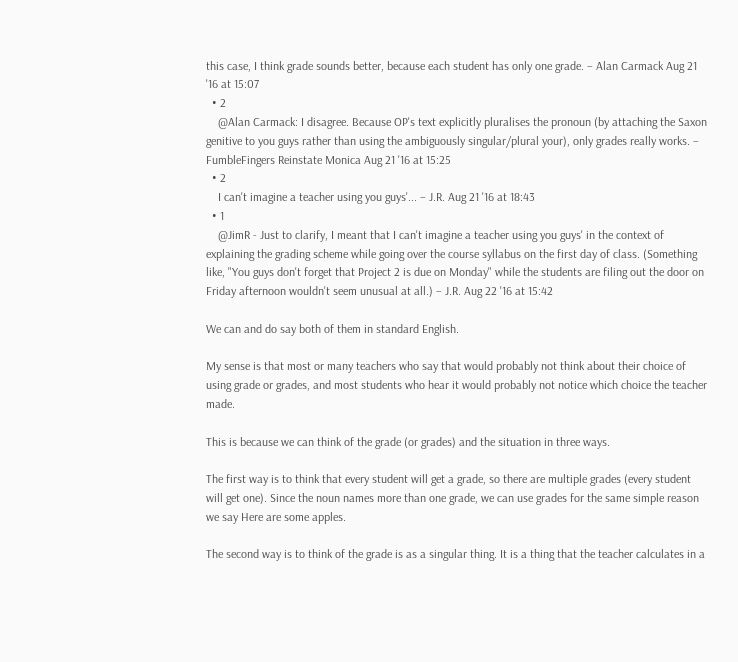this case, I think grade sounds better, because each student has only one grade. – Alan Carmack Aug 21 '16 at 15:07
  • 2
    @Alan Carmack: I disagree. Because OP's text explicitly pluralises the pronoun (by attaching the Saxon genitive to you guys rather than using the ambiguously singular/plural your), only grades really works. – FumbleFingers Reinstate Monica Aug 21 '16 at 15:25
  • 2
    I can't imagine a teacher using you guys'... – J.R. Aug 21 '16 at 18:43
  • 1
    @JimR - Just to clarify, I meant that I can't imagine a teacher using you guys' in the context of explaining the grading scheme while going over the course syllabus on the first day of class. (Something like, "You guys don't forget that Project 2 is due on Monday" while the students are filing out the door on Friday afternoon wouldn't seem unusual at all.) – J.R. Aug 22 '16 at 15:42

We can and do say both of them in standard English.

My sense is that most or many teachers who say that would probably not think about their choice of using grade or grades, and most students who hear it would probably not notice which choice the teacher made.

This is because we can think of the grade (or grades) and the situation in three ways.

The first way is to think that every student will get a grade, so there are multiple grades (every student will get one). Since the noun names more than one grade, we can use grades for the same simple reason we say Here are some apples.

The second way is to think of the grade is as a singular thing. It is a thing that the teacher calculates in a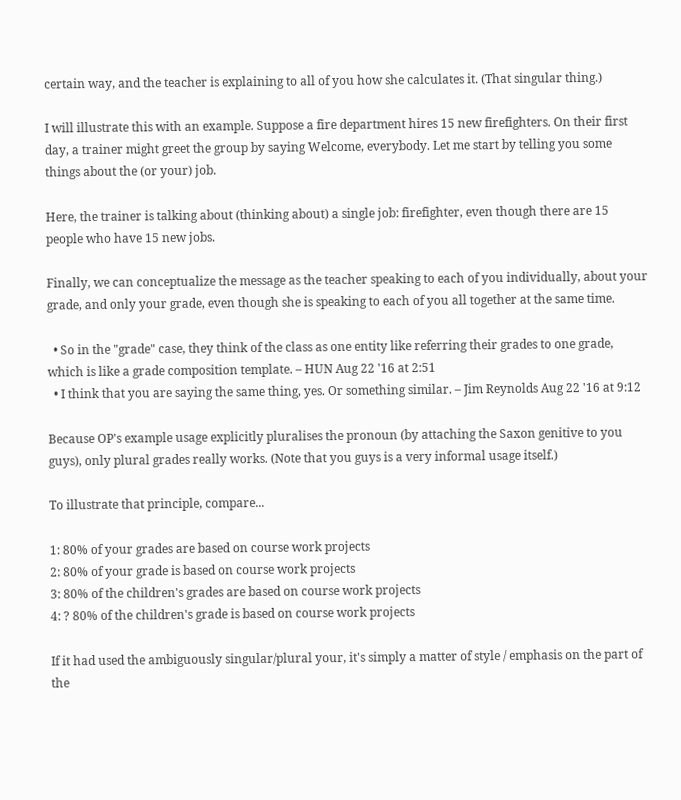certain way, and the teacher is explaining to all of you how she calculates it. (That singular thing.)

I will illustrate this with an example. Suppose a fire department hires 15 new firefighters. On their first day, a trainer might greet the group by saying Welcome, everybody. Let me start by telling you some things about the (or your) job.

Here, the trainer is talking about (thinking about) a single job: firefighter, even though there are 15 people who have 15 new jobs.

Finally, we can conceptualize the message as the teacher speaking to each of you individually, about your grade, and only your grade, even though she is speaking to each of you all together at the same time.

  • So in the "grade" case, they think of the class as one entity like referring their grades to one grade, which is like a grade composition template. – HUN Aug 22 '16 at 2:51
  • I think that you are saying the same thing, yes. Or something similar. – Jim Reynolds Aug 22 '16 at 9:12

Because OP's example usage explicitly pluralises the pronoun (by attaching the Saxon genitive to you guys), only plural grades really works. (Note that you guys is a very informal usage itself.)

To illustrate that principle, compare...

1: 80% of your grades are based on course work projects
2: 80% of your grade is based on course work projects
3: 80% of the children's grades are based on course work projects
4: ? 80% of the children's grade is based on course work projects

If it had used the ambiguously singular/plural your, it's simply a matter of style / emphasis on the part of the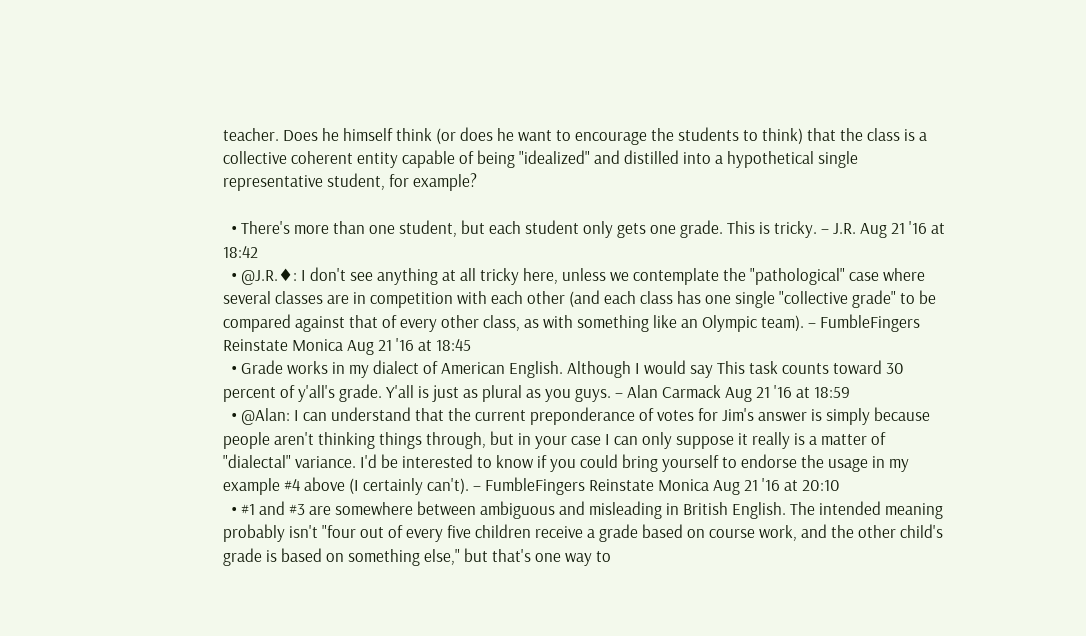teacher. Does he himself think (or does he want to encourage the students to think) that the class is a collective coherent entity capable of being "idealized" and distilled into a hypothetical single representative student, for example?

  • There's more than one student, but each student only gets one grade. This is tricky. – J.R. Aug 21 '16 at 18:42
  • @J.R.♦: I don't see anything at all tricky here, unless we contemplate the "pathological" case where several classes are in competition with each other (and each class has one single "collective grade" to be compared against that of every other class, as with something like an Olympic team). – FumbleFingers Reinstate Monica Aug 21 '16 at 18:45
  • Grade works in my dialect of American English. Although I would say This task counts toward 30 percent of y'all's grade. Y'all is just as plural as you guys. – Alan Carmack Aug 21 '16 at 18:59
  • @Alan: I can understand that the current preponderance of votes for Jim's answer is simply because people aren't thinking things through, but in your case I can only suppose it really is a matter of "dialectal" variance. I'd be interested to know if you could bring yourself to endorse the usage in my example #4 above (I certainly can't). – FumbleFingers Reinstate Monica Aug 21 '16 at 20:10
  • #1 and #3 are somewhere between ambiguous and misleading in British English. The intended meaning probably isn't "four out of every five children receive a grade based on course work, and the other child's grade is based on something else," but that's one way to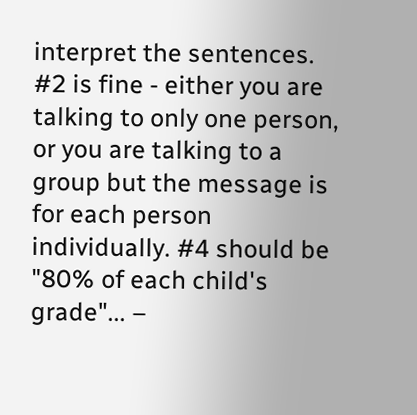interpret the sentences. #2 is fine - either you are talking to only one person, or you are talking to a group but the message is for each person individually. #4 should be "80% of each child's grade"... –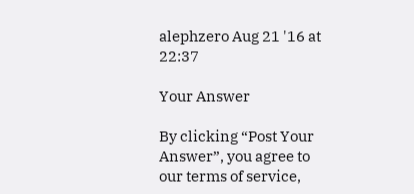alephzero Aug 21 '16 at 22:37

Your Answer

By clicking “Post Your Answer”, you agree to our terms of service,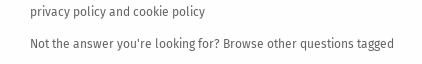privacy policy and cookie policy

Not the answer you're looking for? Browse other questions tagged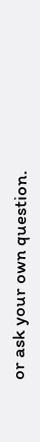or ask your own question.